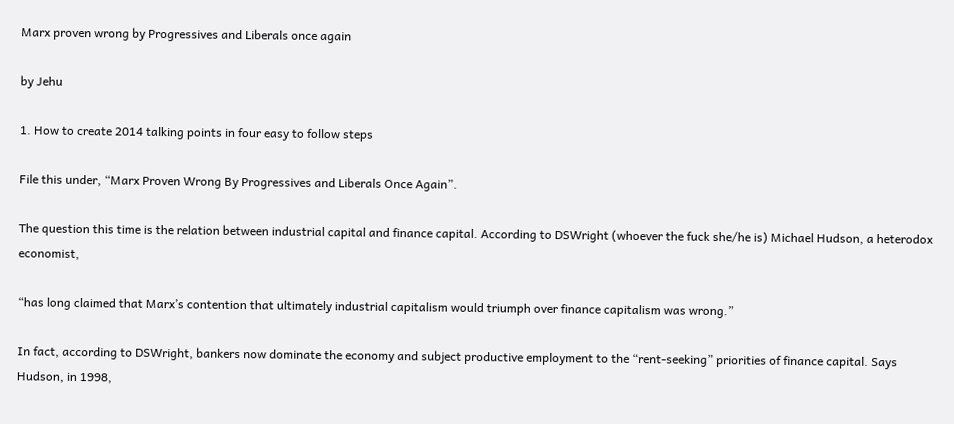Marx proven wrong by Progressives and Liberals once again

by Jehu

1. How to create 2014 talking points in four easy to follow steps

File this under, “Marx Proven Wrong By Progressives and Liberals Once Again”.

The question this time is the relation between industrial capital and finance capital. According to DSWright (whoever the fuck she/he is) Michael Hudson, a heterodox economist,

“has long claimed that Marx’s contention that ultimately industrial capitalism would triumph over finance capitalism was wrong.”

In fact, according to DSWright, bankers now dominate the economy and subject productive employment to the “rent-seeking” priorities of finance capital. Says Hudson, in 1998,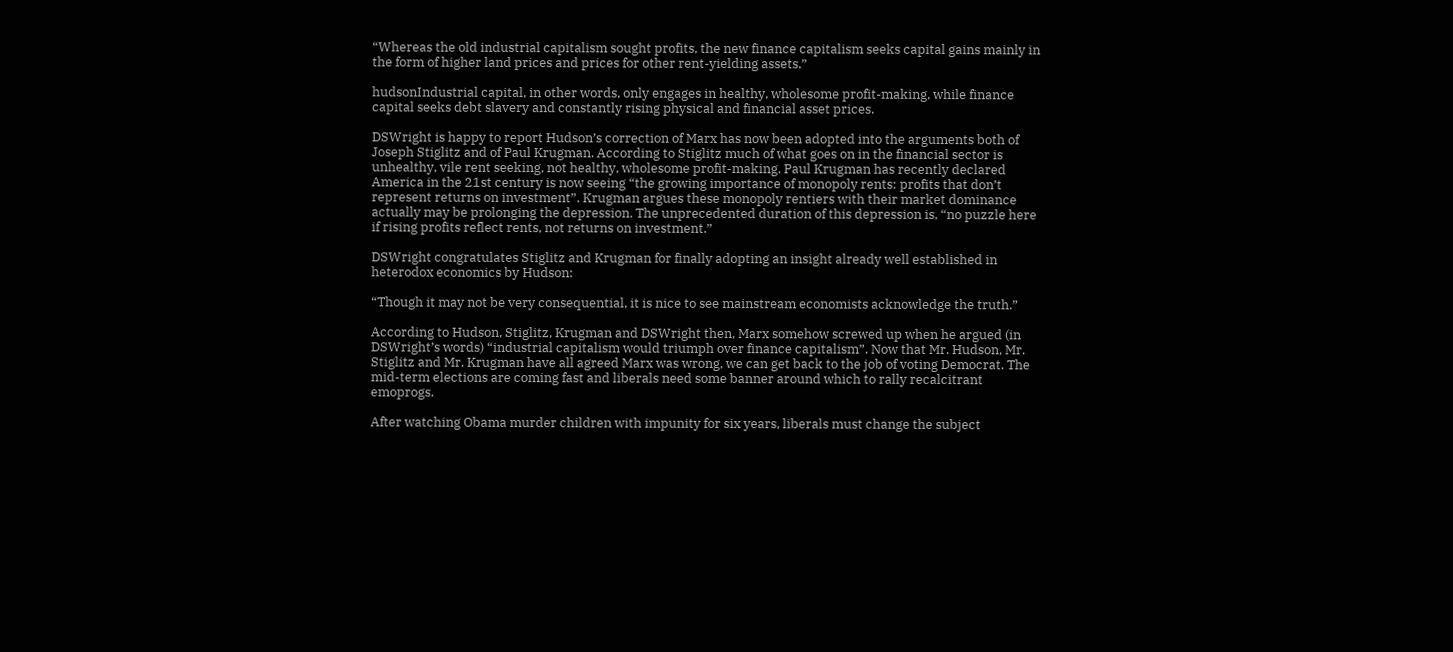“Whereas the old industrial capitalism sought profits, the new finance capitalism seeks capital gains mainly in the form of higher land prices and prices for other rent-yielding assets.”

hudsonIndustrial capital, in other words, only engages in healthy, wholesome profit-making, while finance capital seeks debt slavery and constantly rising physical and financial asset prices.

DSWright is happy to report Hudson’s correction of Marx has now been adopted into the arguments both of Joseph Stiglitz and of Paul Krugman. According to Stiglitz much of what goes on in the financial sector is unhealthy, vile rent seeking, not healthy, wholesome profit-making. Paul Krugman has recently declared America in the 21st century is now seeing “the growing importance of monopoly rents: profits that don’t represent returns on investment”. Krugman argues these monopoly rentiers with their market dominance actually may be prolonging the depression. The unprecedented duration of this depression is, “no puzzle here if rising profits reflect rents, not returns on investment.”

DSWright congratulates Stiglitz and Krugman for finally adopting an insight already well established in heterodox economics by Hudson:

“Though it may not be very consequential, it is nice to see mainstream economists acknowledge the truth.”

According to Hudson, Stiglitz, Krugman and DSWright then, Marx somehow screwed up when he argued (in DSWright’s words) “industrial capitalism would triumph over finance capitalism”. Now that Mr. Hudson, Mr. Stiglitz and Mr. Krugman have all agreed Marx was wrong, we can get back to the job of voting Democrat. The mid-term elections are coming fast and liberals need some banner around which to rally recalcitrant emoprogs.

After watching Obama murder children with impunity for six years, liberals must change the subject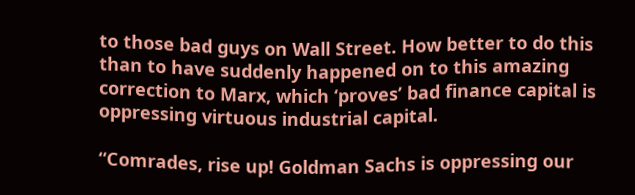to those bad guys on Wall Street. How better to do this than to have suddenly happened on to this amazing correction to Marx, which ‘proves’ bad finance capital is oppressing virtuous industrial capital.

“Comrades, rise up! Goldman Sachs is oppressing our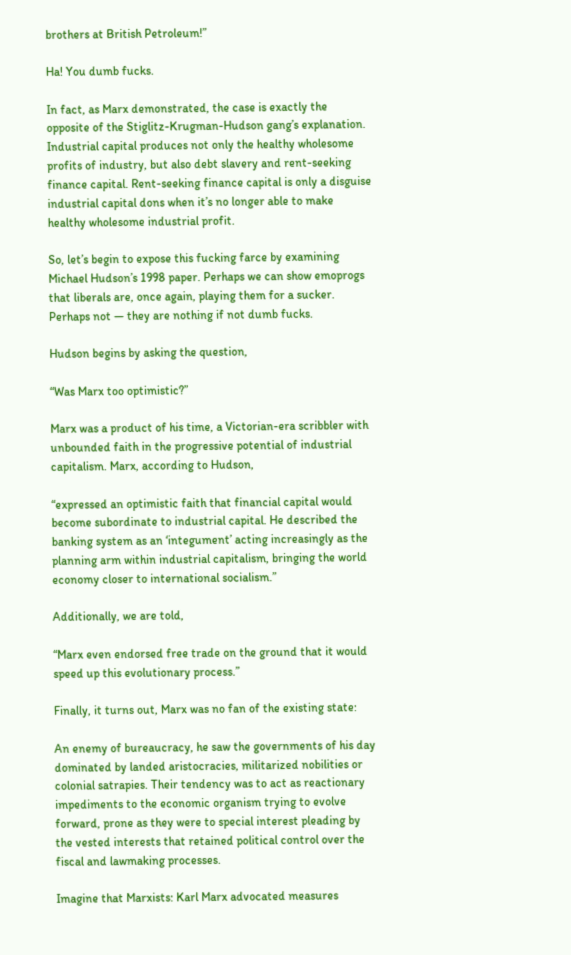brothers at British Petroleum!”

Ha! You dumb fucks.

In fact, as Marx demonstrated, the case is exactly the opposite of the Stiglitz-Krugman-Hudson gang’s explanation. Industrial capital produces not only the healthy wholesome profits of industry, but also debt slavery and rent-seeking finance capital. Rent-seeking finance capital is only a disguise industrial capital dons when it’s no longer able to make healthy wholesome industrial profit.

So, let’s begin to expose this fucking farce by examining Michael Hudson’s 1998 paper. Perhaps we can show emoprogs that liberals are, once again, playing them for a sucker. Perhaps not — they are nothing if not dumb fucks.

Hudson begins by asking the question,

“Was Marx too optimistic?”

Marx was a product of his time, a Victorian-era scribbler with unbounded faith in the progressive potential of industrial capitalism. Marx, according to Hudson,

“expressed an optimistic faith that financial capital would become subordinate to industrial capital. He described the banking system as an ‘integument’ acting increasingly as the planning arm within industrial capitalism, bringing the world economy closer to international socialism.”

Additionally, we are told,

“Marx even endorsed free trade on the ground that it would speed up this evolutionary process.”

Finally, it turns out, Marx was no fan of the existing state:

An enemy of bureaucracy, he saw the governments of his day dominated by landed aristocracies, militarized nobilities or colonial satrapies. Their tendency was to act as reactionary impediments to the economic organism trying to evolve forward, prone as they were to special interest pleading by the vested interests that retained political control over the fiscal and lawmaking processes.

Imagine that Marxists: Karl Marx advocated measures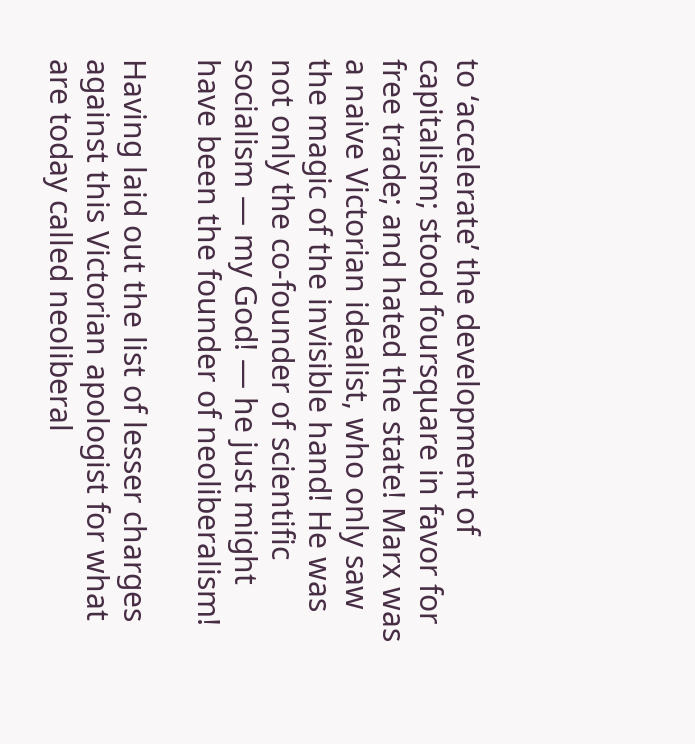to ‘accelerate’ the development of capitalism; stood foursquare in favor for free trade; and hated the state! Marx was a naive Victorian idealist, who only saw the magic of the invisible hand! He was not only the co-founder of scientific socialism — my God! — he just might have been the founder of neoliberalism!

Having laid out the list of lesser charges against this Victorian apologist for what are today called neoliberal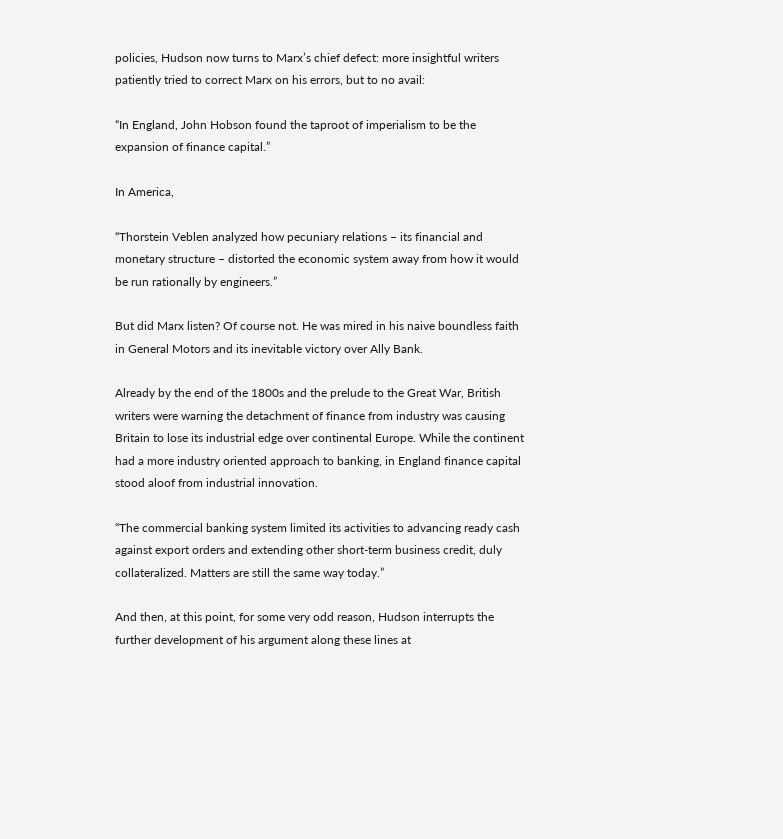policies, Hudson now turns to Marx’s chief defect: more insightful writers patiently tried to correct Marx on his errors, but to no avail:

“In England, John Hobson found the taproot of imperialism to be the expansion of finance capital.”

In America,

“Thorstein Veblen analyzed how pecuniary relations – its financial and monetary structure – distorted the economic system away from how it would be run rationally by engineers.”

But did Marx listen? Of course not. He was mired in his naive boundless faith in General Motors and its inevitable victory over Ally Bank.

Already by the end of the 1800s and the prelude to the Great War, British writers were warning the detachment of finance from industry was causing Britain to lose its industrial edge over continental Europe. While the continent had a more industry oriented approach to banking, in England finance capital stood aloof from industrial innovation.

“The commercial banking system limited its activities to advancing ready cash against export orders and extending other short-term business credit, duly collateralized. Matters are still the same way today.”

And then, at this point, for some very odd reason, Hudson interrupts the further development of his argument along these lines at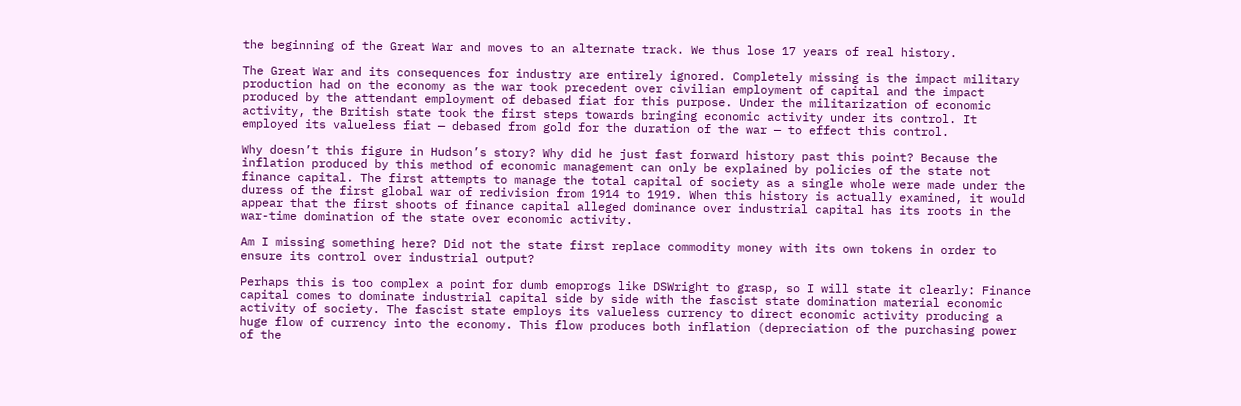the beginning of the Great War and moves to an alternate track. We thus lose 17 years of real history.

The Great War and its consequences for industry are entirely ignored. Completely missing is the impact military production had on the economy as the war took precedent over civilian employment of capital and the impact produced by the attendant employment of debased fiat for this purpose. Under the militarization of economic activity, the British state took the first steps towards bringing economic activity under its control. It employed its valueless fiat — debased from gold for the duration of the war — to effect this control.

Why doesn’t this figure in Hudson’s story? Why did he just fast forward history past this point? Because the inflation produced by this method of economic management can only be explained by policies of the state not finance capital. The first attempts to manage the total capital of society as a single whole were made under the duress of the first global war of redivision from 1914 to 1919. When this history is actually examined, it would appear that the first shoots of finance capital alleged dominance over industrial capital has its roots in the war-time domination of the state over economic activity.

Am I missing something here? Did not the state first replace commodity money with its own tokens in order to ensure its control over industrial output?

Perhaps this is too complex a point for dumb emoprogs like DSWright to grasp, so I will state it clearly: Finance capital comes to dominate industrial capital side by side with the fascist state domination material economic activity of society. The fascist state employs its valueless currency to direct economic activity producing a huge flow of currency into the economy. This flow produces both inflation (depreciation of the purchasing power of the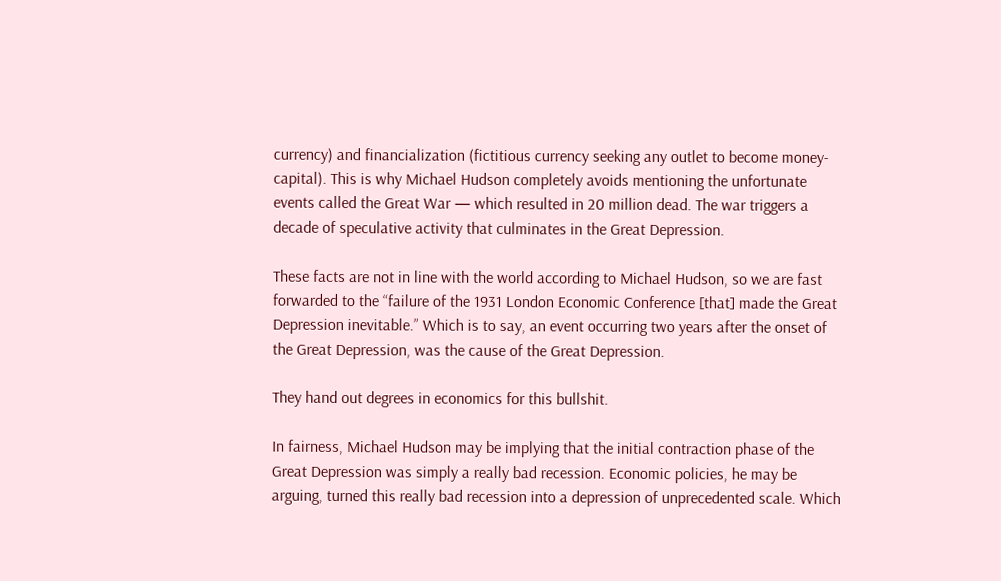currency) and financialization (fictitious currency seeking any outlet to become money-capital). This is why Michael Hudson completely avoids mentioning the unfortunate events called the Great War — which resulted in 20 million dead. The war triggers a decade of speculative activity that culminates in the Great Depression.

These facts are not in line with the world according to Michael Hudson, so we are fast forwarded to the “failure of the 1931 London Economic Conference [that] made the Great Depression inevitable.” Which is to say, an event occurring two years after the onset of the Great Depression, was the cause of the Great Depression.

They hand out degrees in economics for this bullshit.

In fairness, Michael Hudson may be implying that the initial contraction phase of the Great Depression was simply a really bad recession. Economic policies, he may be arguing, turned this really bad recession into a depression of unprecedented scale. Which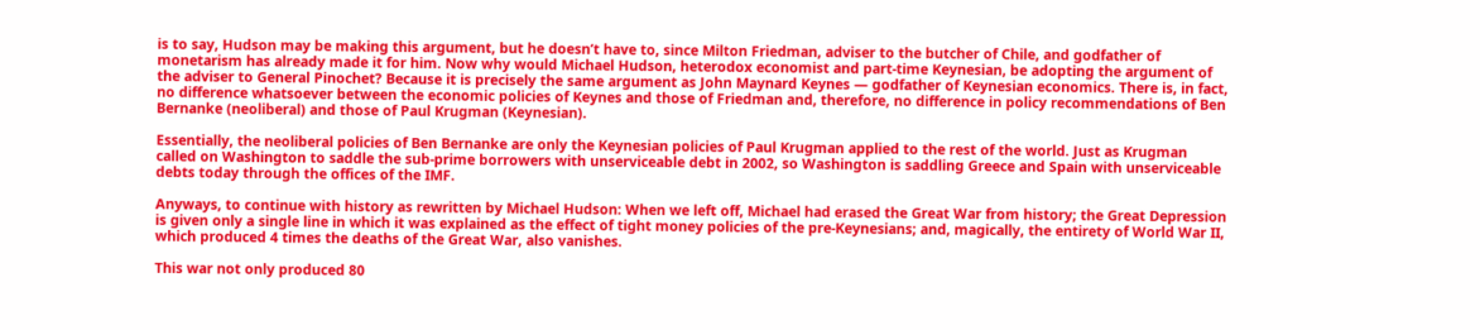is to say, Hudson may be making this argument, but he doesn’t have to, since Milton Friedman, adviser to the butcher of Chile, and godfather of monetarism has already made it for him. Now why would Michael Hudson, heterodox economist and part-time Keynesian, be adopting the argument of the adviser to General Pinochet? Because it is precisely the same argument as John Maynard Keynes — godfather of Keynesian economics. There is, in fact, no difference whatsoever between the economic policies of Keynes and those of Friedman and, therefore, no difference in policy recommendations of Ben Bernanke (neoliberal) and those of Paul Krugman (Keynesian).

Essentially, the neoliberal policies of Ben Bernanke are only the Keynesian policies of Paul Krugman applied to the rest of the world. Just as Krugman called on Washington to saddle the sub-prime borrowers with unserviceable debt in 2002, so Washington is saddling Greece and Spain with unserviceable debts today through the offices of the IMF.

Anyways, to continue with history as rewritten by Michael Hudson: When we left off, Michael had erased the Great War from history; the Great Depression is given only a single line in which it was explained as the effect of tight money policies of the pre-Keynesians; and, magically, the entirety of World War II, which produced 4 times the deaths of the Great War, also vanishes.

This war not only produced 80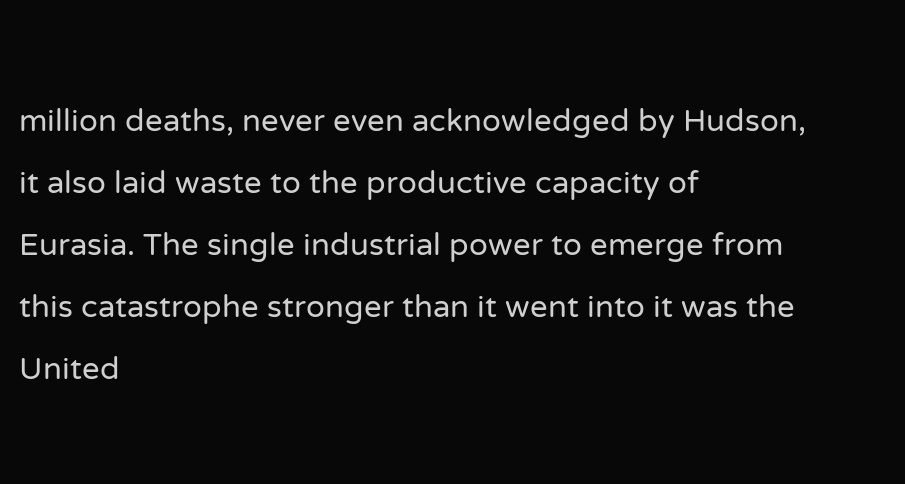million deaths, never even acknowledged by Hudson, it also laid waste to the productive capacity of Eurasia. The single industrial power to emerge from this catastrophe stronger than it went into it was the United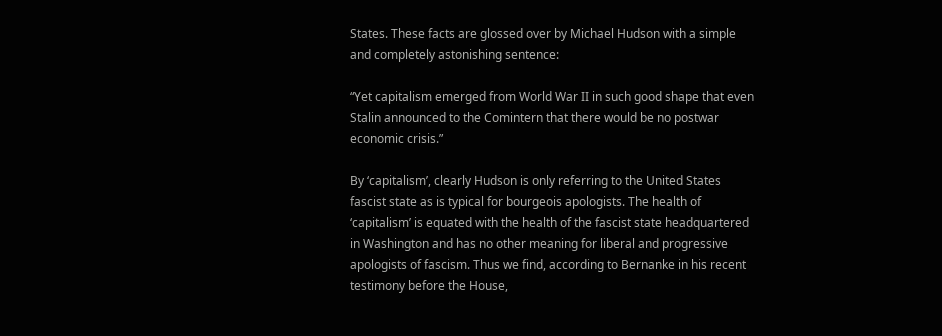States. These facts are glossed over by Michael Hudson with a simple and completely astonishing sentence:

“Yet capitalism emerged from World War II in such good shape that even Stalin announced to the Comintern that there would be no postwar economic crisis.”

By ‘capitalism’, clearly Hudson is only referring to the United States fascist state as is typical for bourgeois apologists. The health of ‘capitalism’ is equated with the health of the fascist state headquartered in Washington and has no other meaning for liberal and progressive apologists of fascism. Thus we find, according to Bernanke in his recent testimony before the House,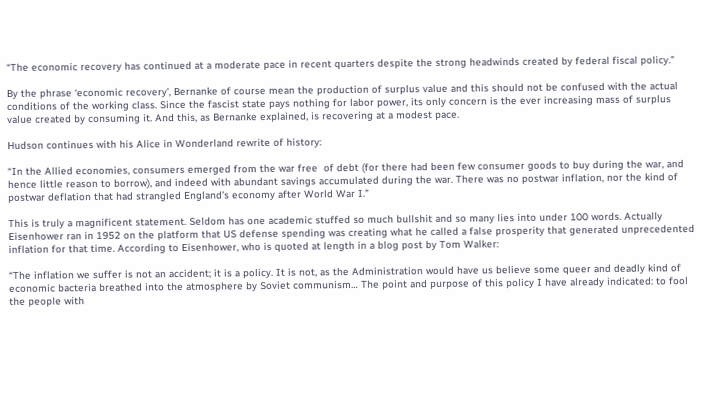“The economic recovery has continued at a moderate pace in recent quarters despite the strong headwinds created by federal fiscal policy.”

By the phrase ‘economic recovery’, Bernanke of course mean the production of surplus value and this should not be confused with the actual conditions of the working class. Since the fascist state pays nothing for labor power, its only concern is the ever increasing mass of surplus value created by consuming it. And this, as Bernanke explained, is recovering at a modest pace.

Hudson continues with his Alice in Wonderland rewrite of history:

“In the Allied economies, consumers emerged from the war free  of debt (for there had been few consumer goods to buy during the war, and hence little reason to borrow), and indeed with abundant savings accumulated during the war. There was no postwar inflation, nor the kind of postwar deflation that had strangled England’s economy after World War I.”

This is truly a magnificent statement. Seldom has one academic stuffed so much bullshit and so many lies into under 100 words. Actually Eisenhower ran in 1952 on the platform that US defense spending was creating what he called a false prosperity that generated unprecedented inflation for that time. According to Eisenhower, who is quoted at length in a blog post by Tom Walker:

“The inflation we suffer is not an accident; it is a policy. It is not, as the Administration would have us believe some queer and deadly kind of economic bacteria breathed into the atmosphere by Soviet communism… The point and purpose of this policy I have already indicated: to fool the people with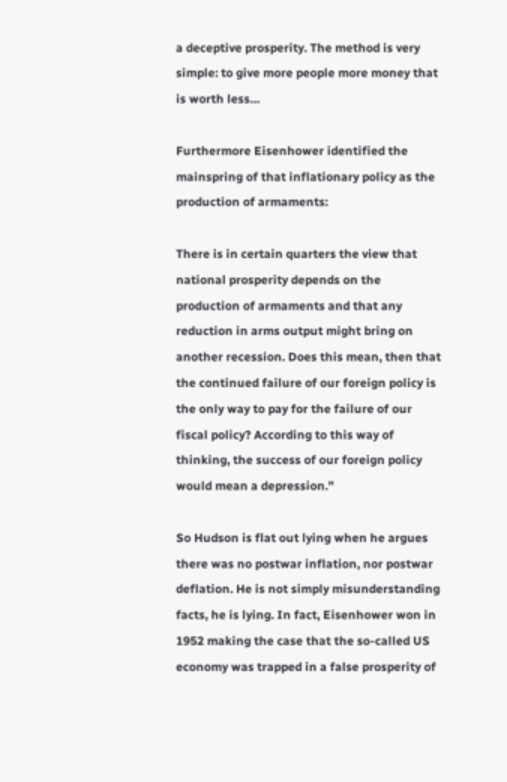a deceptive prosperity. The method is very simple: to give more people more money that is worth less…

Furthermore Eisenhower identified the mainspring of that inflationary policy as the production of armaments:

There is in certain quarters the view that national prosperity depends on the production of armaments and that any reduction in arms output might bring on another recession. Does this mean, then that the continued failure of our foreign policy is the only way to pay for the failure of our fiscal policy? According to this way of thinking, the success of our foreign policy would mean a depression.”

So Hudson is flat out lying when he argues there was no postwar inflation, nor postwar deflation. He is not simply misunderstanding facts, he is lying. In fact, Eisenhower won in 1952 making the case that the so-called US economy was trapped in a false prosperity of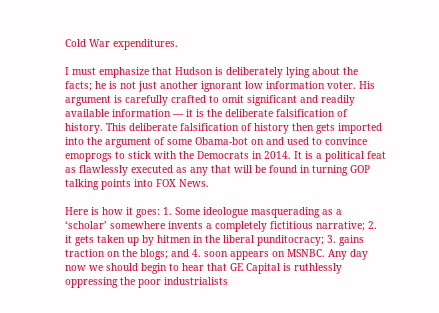Cold War expenditures.

I must emphasize that Hudson is deliberately lying about the facts; he is not just another ignorant low information voter. His argument is carefully crafted to omit significant and readily available information — it is the deliberate falsification of history. This deliberate falsification of history then gets imported into the argument of some Obama-bot on and used to convince emoprogs to stick with the Democrats in 2014. It is a political feat as flawlessly executed as any that will be found in turning GOP talking points into FOX News.

Here is how it goes: 1. Some ideologue masquerading as a ‘scholar’ somewhere invents a completely fictitious narrative; 2. it gets taken up by hitmen in the liberal punditocracy; 3. gains traction on the blogs; and 4. soon appears on MSNBC. Any day now we should begin to hear that GE Capital is ruthlessly oppressing the poor industrialists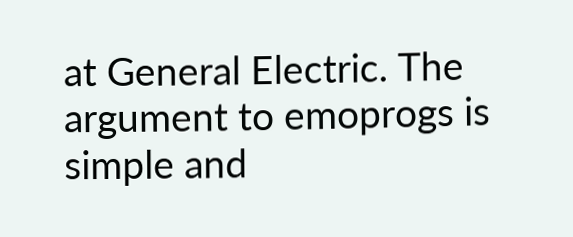at General Electric. The argument to emoprogs is simple and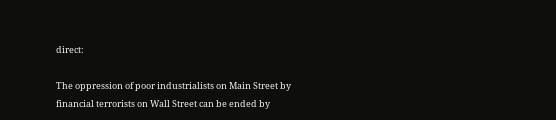direct:

The oppression of poor industrialists on Main Street by financial terrorists on Wall Street can be ended by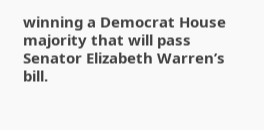winning a Democrat House majority that will pass Senator Elizabeth Warren’s bill.